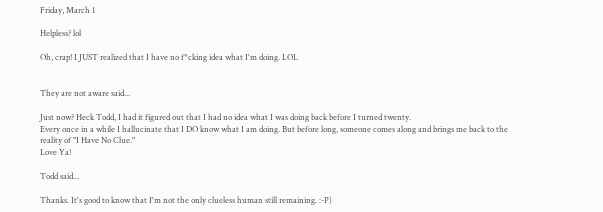Friday, March 1

Helpless? lol

Oh, crap! I JUST realized that I have no f*cking idea what I'm doing. LOL


They are not aware said...

Just now? Heck Todd, I had it figured out that I had no idea what I was doing back before I turned twenty.
Every once in a while I hallucinate that I DO know what I am doing. But before long, someone comes along and brings me back to the reality of "I Have No Clue."
Love Ya!

Todd said...

Thanks. It's good to know that I'm not the only clueless human still remaining. :-P)